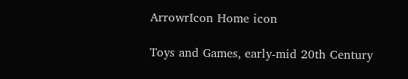ArrowrIcon Home icon

Toys and Games, early-mid 20th Century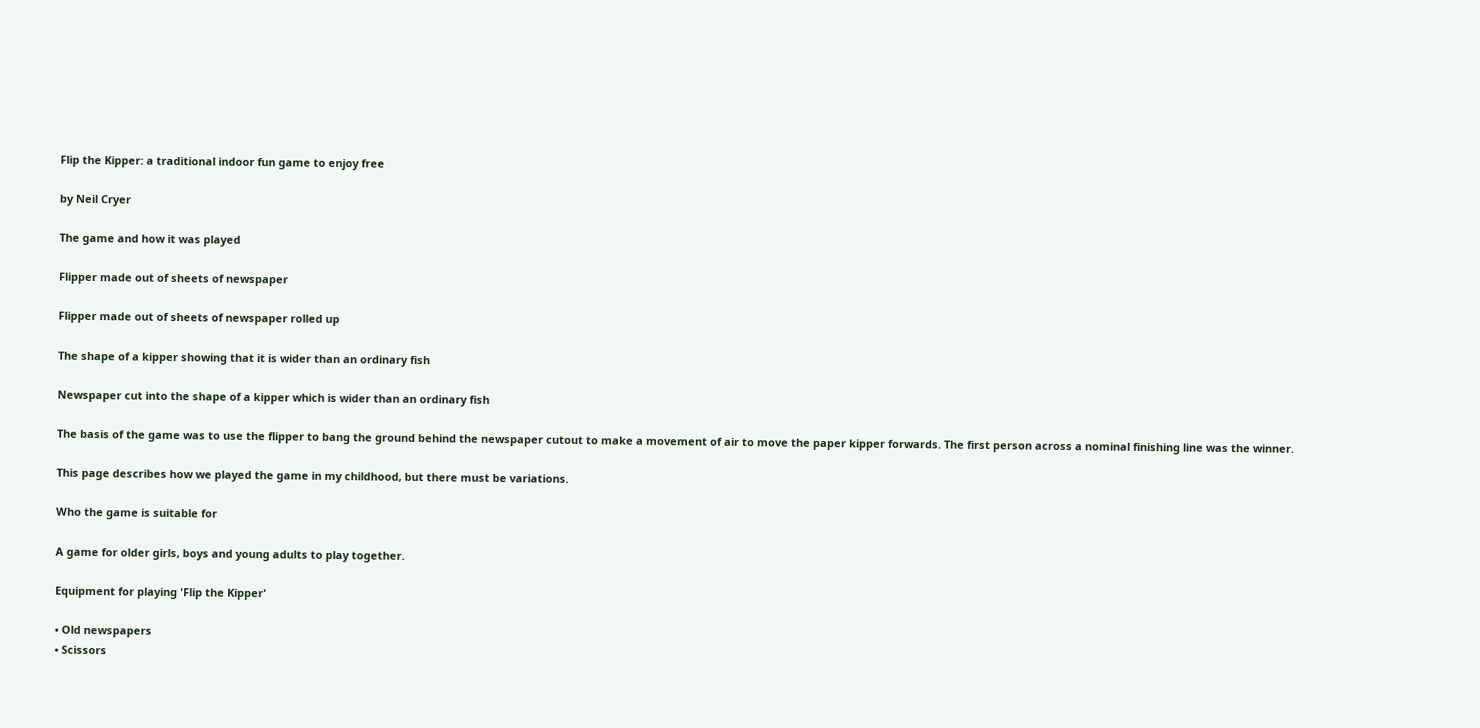Flip the Kipper: a traditional indoor fun game to enjoy free

by Neil Cryer

The game and how it was played

Flipper made out of sheets of newspaper

Flipper made out of sheets of newspaper rolled up

The shape of a kipper showing that it is wider than an ordinary fish

Newspaper cut into the shape of a kipper which is wider than an ordinary fish

The basis of the game was to use the flipper to bang the ground behind the newspaper cutout to make a movement of air to move the paper kipper forwards. The first person across a nominal finishing line was the winner.

This page describes how we played the game in my childhood, but there must be variations.

Who the game is suitable for

A game for older girls, boys and young adults to play together.

Equipment for playing 'Flip the Kipper'

• Old newspapers
• Scissors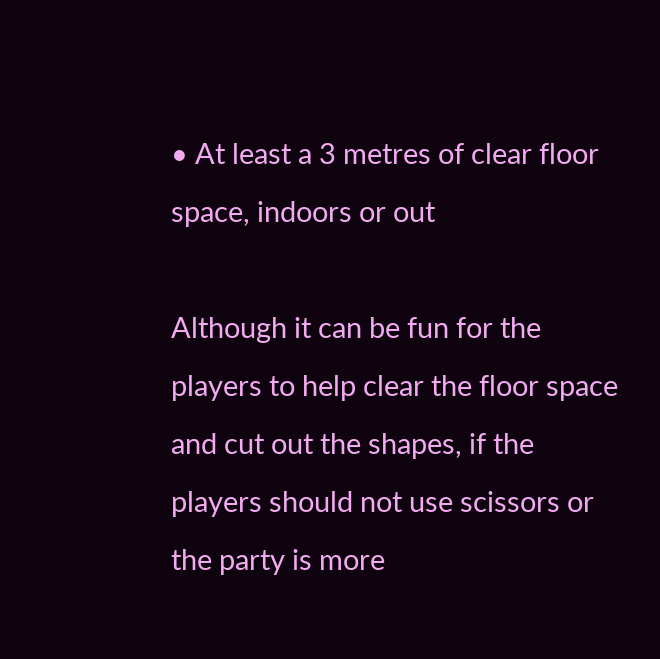• At least a 3 metres of clear floor space, indoors or out

Although it can be fun for the players to help clear the floor space and cut out the shapes, if the players should not use scissors or the party is more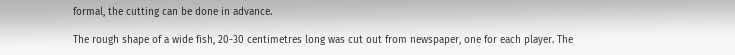formal, the cutting can be done in advance.

The rough shape of a wide fish, 20-30 centimetres long was cut out from newspaper, one for each player. The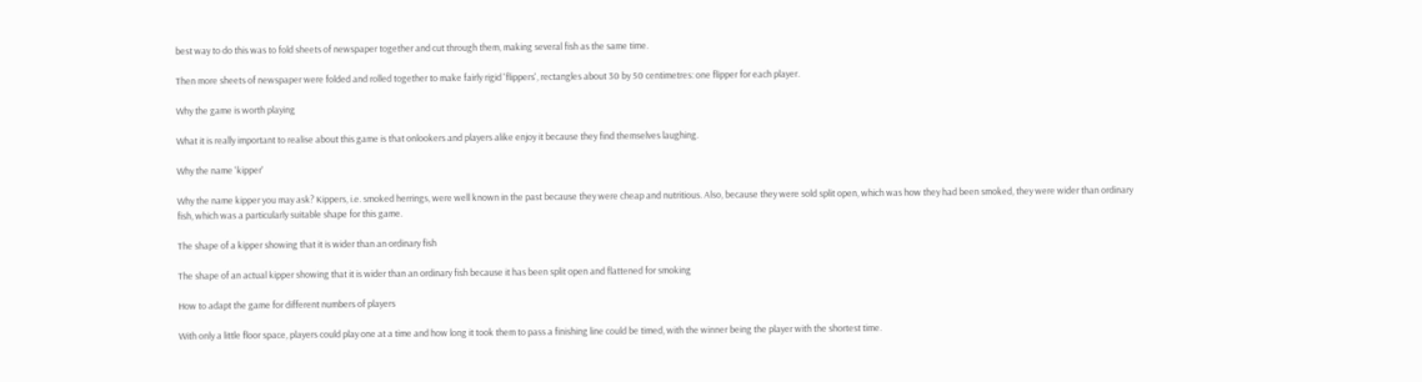best way to do this was to fold sheets of newspaper together and cut through them, making several fish as the same time.

Then more sheets of newspaper were folded and rolled together to make fairly rigid 'flippers', rectangles about 30 by 50 centimetres: one flipper for each player.

Why the game is worth playing

What it is really important to realise about this game is that onlookers and players alike enjoy it because they find themselves laughing.

Why the name 'kipper'

Why the name kipper you may ask? Kippers, i.e. smoked herrings, were well known in the past because they were cheap and nutritious. Also, because they were sold split open, which was how they had been smoked, they were wider than ordinary fish, which was a particularly suitable shape for this game.

The shape of a kipper showing that it is wider than an ordinary fish

The shape of an actual kipper showing that it is wider than an ordinary fish because it has been split open and flattened for smoking

How to adapt the game for different numbers of players

With only a little floor space, players could play one at a time and how long it took them to pass a finishing line could be timed, with the winner being the player with the shortest time.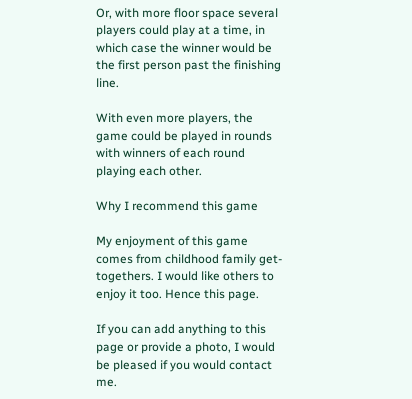Or, with more floor space several players could play at a time, in which case the winner would be the first person past the finishing line.

With even more players, the game could be played in rounds with winners of each round playing each other.

Why I recommend this game

My enjoyment of this game comes from childhood family get-togethers. I would like others to enjoy it too. Hence this page.

If you can add anything to this page or provide a photo, I would be pleased if you would contact me.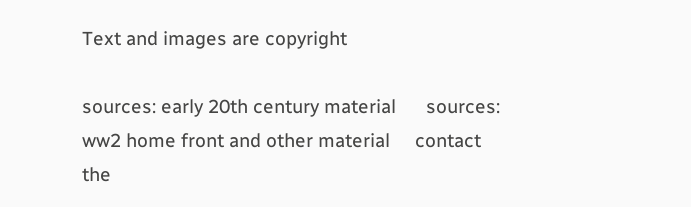Text and images are copyright

sources: early 20th century material      sources: ww2 home front and other material     contact
the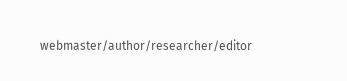webmaster/author/researcher/editor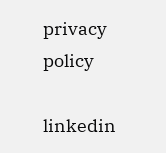privacy policy

linkedin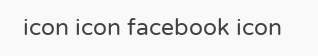icon icon facebook icon